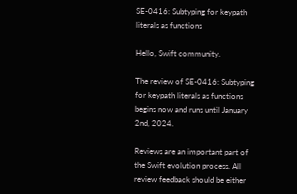SE-0416: Subtyping for keypath literals as functions

Hello, Swift community.

The review of SE-0416: Subtyping for keypath literals as functions begins now and runs until January 2nd, 2024.

Reviews are an important part of the Swift evolution process. All review feedback should be either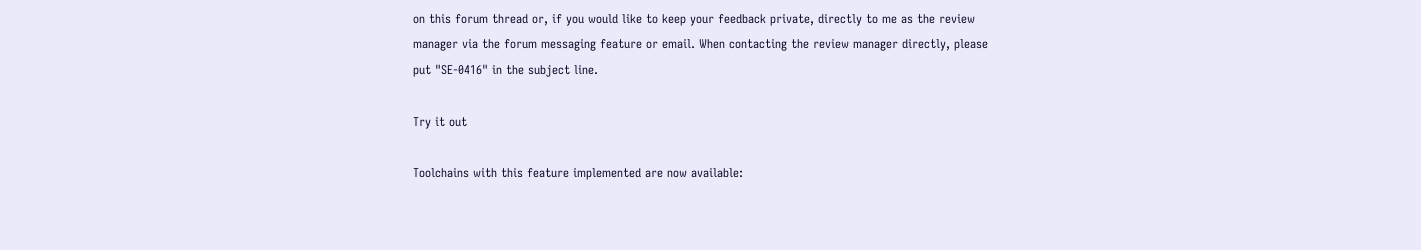on this forum thread or, if you would like to keep your feedback private, directly to me as the review manager via the forum messaging feature or email. When contacting the review manager directly, please put "SE-0416" in the subject line.

Try it out

Toolchains with this feature implemented are now available: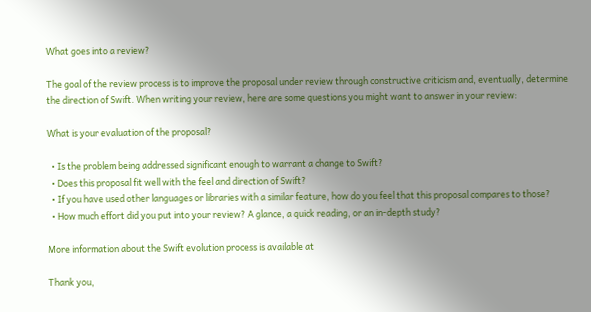What goes into a review?

The goal of the review process is to improve the proposal under review through constructive criticism and, eventually, determine the direction of Swift. When writing your review, here are some questions you might want to answer in your review:

What is your evaluation of the proposal?

  • Is the problem being addressed significant enough to warrant a change to Swift?
  • Does this proposal fit well with the feel and direction of Swift?
  • If you have used other languages or libraries with a similar feature, how do you feel that this proposal compares to those?
  • How much effort did you put into your review? A glance, a quick reading, or an in-depth study?

More information about the Swift evolution process is available at

Thank you,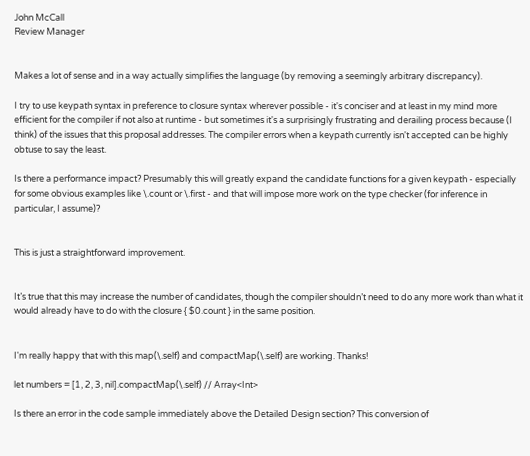John McCall
Review Manager


Makes a lot of sense and in a way actually simplifies the language (by removing a seemingly arbitrary discrepancy).

I try to use keypath syntax in preference to closure syntax wherever possible - it's conciser and at least in my mind more efficient for the compiler if not also at runtime - but sometimes it's a surprisingly frustrating and derailing process because (I think) of the issues that this proposal addresses. The compiler errors when a keypath currently isn't accepted can be highly obtuse to say the least.

Is there a performance impact? Presumably this will greatly expand the candidate functions for a given keypath - especially for some obvious examples like \.count or \.first - and that will impose more work on the type checker (for inference in particular, I assume)?


This is just a straightforward improvement.


It’s true that this may increase the number of candidates, though the compiler shouldn’t need to do any more work than what it would already have to do with the closure { $0.count } in the same position.


I'm really happy that with this map(\.self) and compactMap(\.self) are working. Thanks!

let numbers = [1, 2, 3, nil].compactMap(\.self) // Array<Int>

Is there an error in the code sample immediately above the Detailed Design section? This conversion of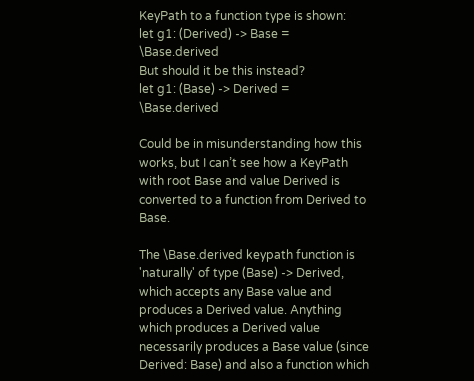KeyPath to a function type is shown:
let g1: (Derived) -> Base = \Base.derived
But should it be this instead?
let g1: (Base) -> Derived = \Base.derived

Could be in misunderstanding how this works, but I can’t see how a KeyPath with root Base and value Derived is converted to a function from Derived to Base.

The \Base.derived keypath function is 'naturally' of type (Base) -> Derived, which accepts any Base value and produces a Derived value. Anything which produces a Derived value necessarily produces a Base value (since Derived: Base) and also a function which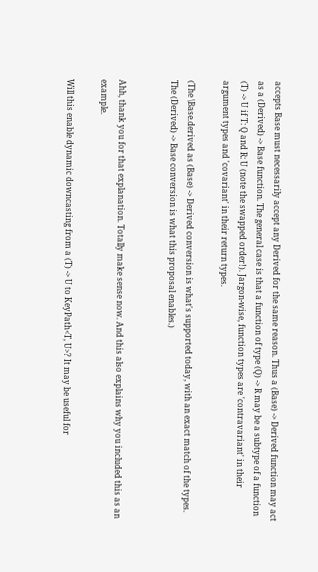accepts Base must necessarily accept any Derived for the same reason. Thus a (Base) -> Derived function may act as a (Derived) -> Base function. The general case is that a function of type (Q) -> R may be a subtype of a function (T) -> U if T: Q and R: U (note the swapped order!). Jargon-wise, function types are 'contravariant' in their argument types and 'covariant' in their return types.

(The \Base.derived as (Base) -> Derived conversion is what's supported today, with an exact match of the types. The (Derived) -> Base conversion is what this proposal enables.)


Ahh, thank you for that explanation. Totally make sense now. And this also explains why you included this as an example.

Will this enable dynamic downcasting from a (T) -> U to KeyPath<T, U>? It may be useful for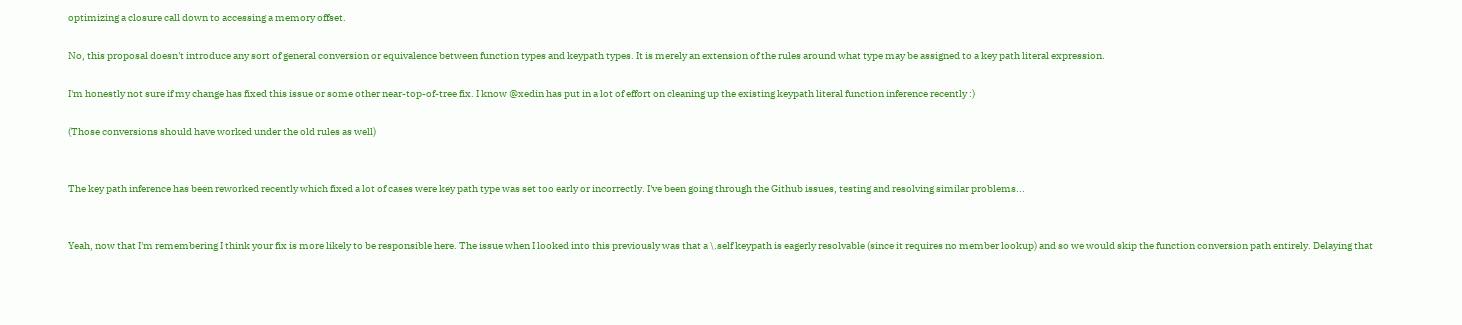optimizing a closure call down to accessing a memory offset.

No, this proposal doesn't introduce any sort of general conversion or equivalence between function types and keypath types. It is merely an extension of the rules around what type may be assigned to a key path literal expression.

I'm honestly not sure if my change has fixed this issue or some other near-top-of-tree fix. I know @xedin has put in a lot of effort on cleaning up the existing keypath literal function inference recently :)

(Those conversions should have worked under the old rules as well)


The key path inference has been reworked recently which fixed a lot of cases were key path type was set too early or incorrectly. I've been going through the Github issues, testing and resolving similar problems...


Yeah, now that I'm remembering I think your fix is more likely to be responsible here. The issue when I looked into this previously was that a \.self keypath is eagerly resolvable (since it requires no member lookup) and so we would skip the function conversion path entirely. Delaying that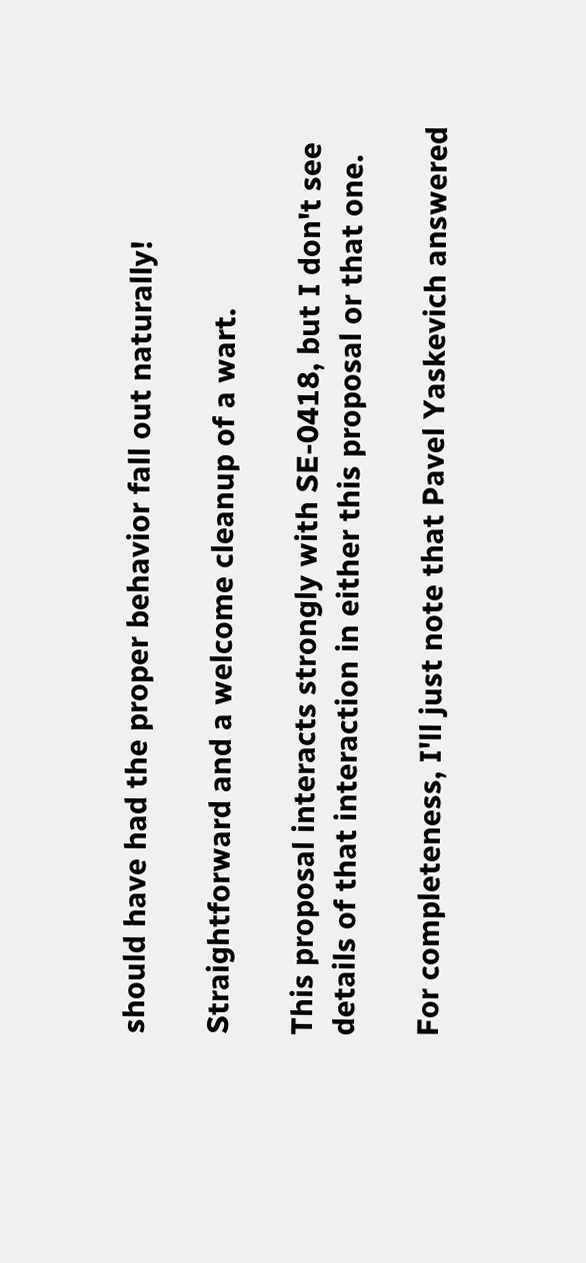should have had the proper behavior fall out naturally!

Straightforward and a welcome cleanup of a wart.

This proposal interacts strongly with SE-0418, but I don't see details of that interaction in either this proposal or that one.

For completeness, I'll just note that Pavel Yaskevich answered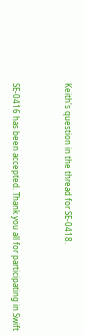Keith's question in the thread for SE-0418.


SE-0416 has been accepted. Thank you all for participating in Swift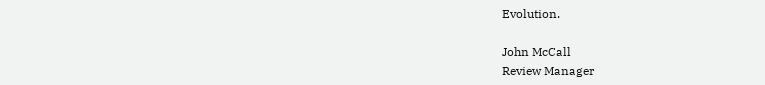Evolution.

John McCall
Review Manager